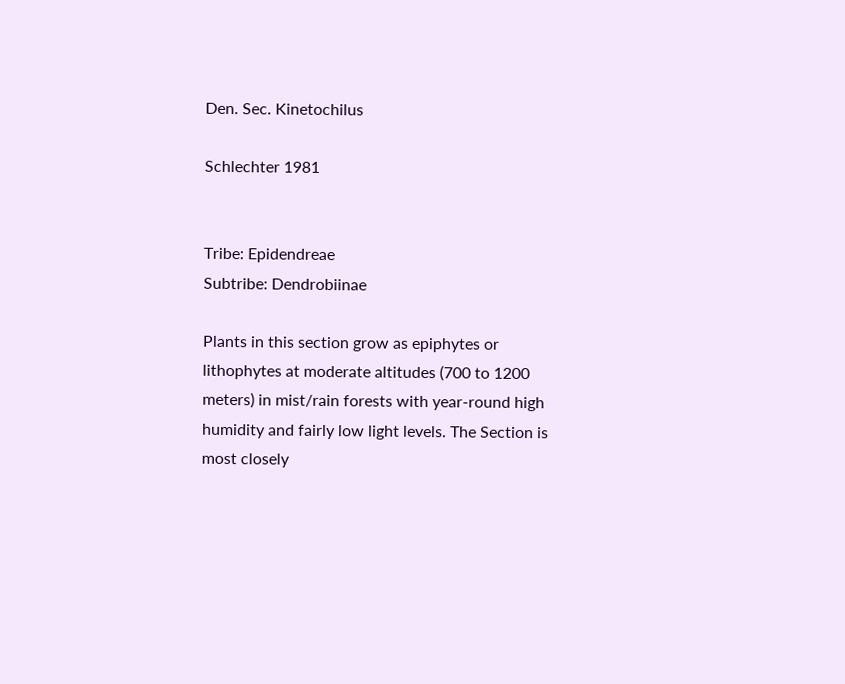Den. Sec. Kinetochilus

Schlechter 1981


Tribe: Epidendreae
Subtribe: Dendrobiinae

Plants in this section grow as epiphytes or lithophytes at moderate altitudes (700 to 1200 meters) in mist/rain forests with year-round high humidity and fairly low light levels. The Section is most closely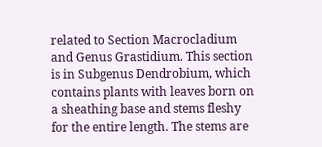related to Section Macrocladium and Genus Grastidium. This section is in Subgenus Dendrobium, which contains plants with leaves born on a sheathing base and stems fleshy for the entire length. The stems are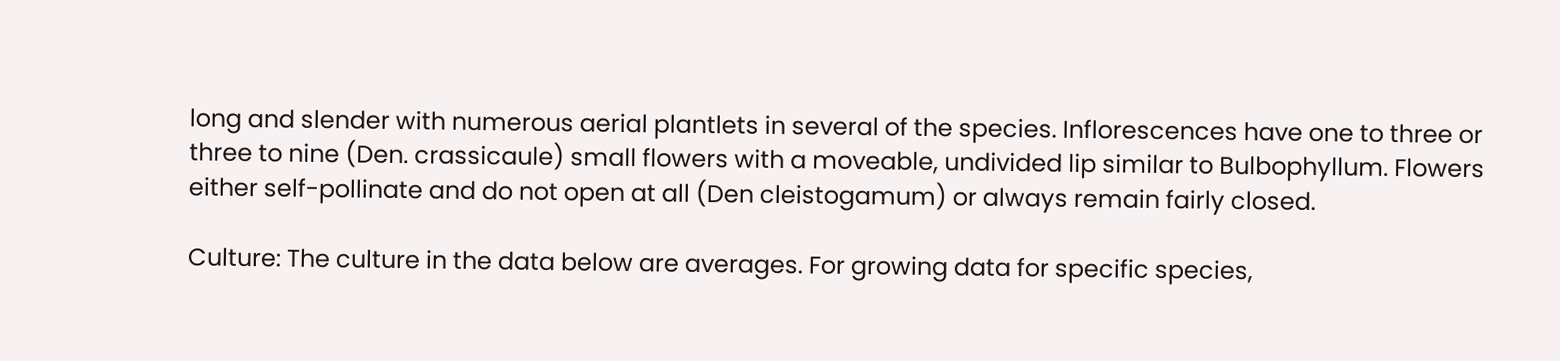long and slender with numerous aerial plantlets in several of the species. Inflorescences have one to three or three to nine (Den. crassicaule) small flowers with a moveable, undivided lip similar to Bulbophyllum. Flowers either self-pollinate and do not open at all (Den cleistogamum) or always remain fairly closed.

Culture: The culture in the data below are averages. For growing data for specific species,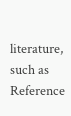literature, such as Reference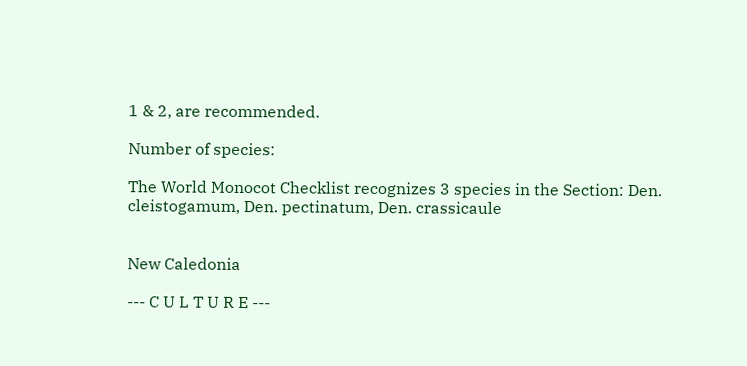1 & 2, are recommended.

Number of species:

The World Monocot Checklist recognizes 3 species in the Section: Den. cleistogamum, Den. pectinatum, Den. crassicaule


New Caledonia

--- C U L T U R E ---